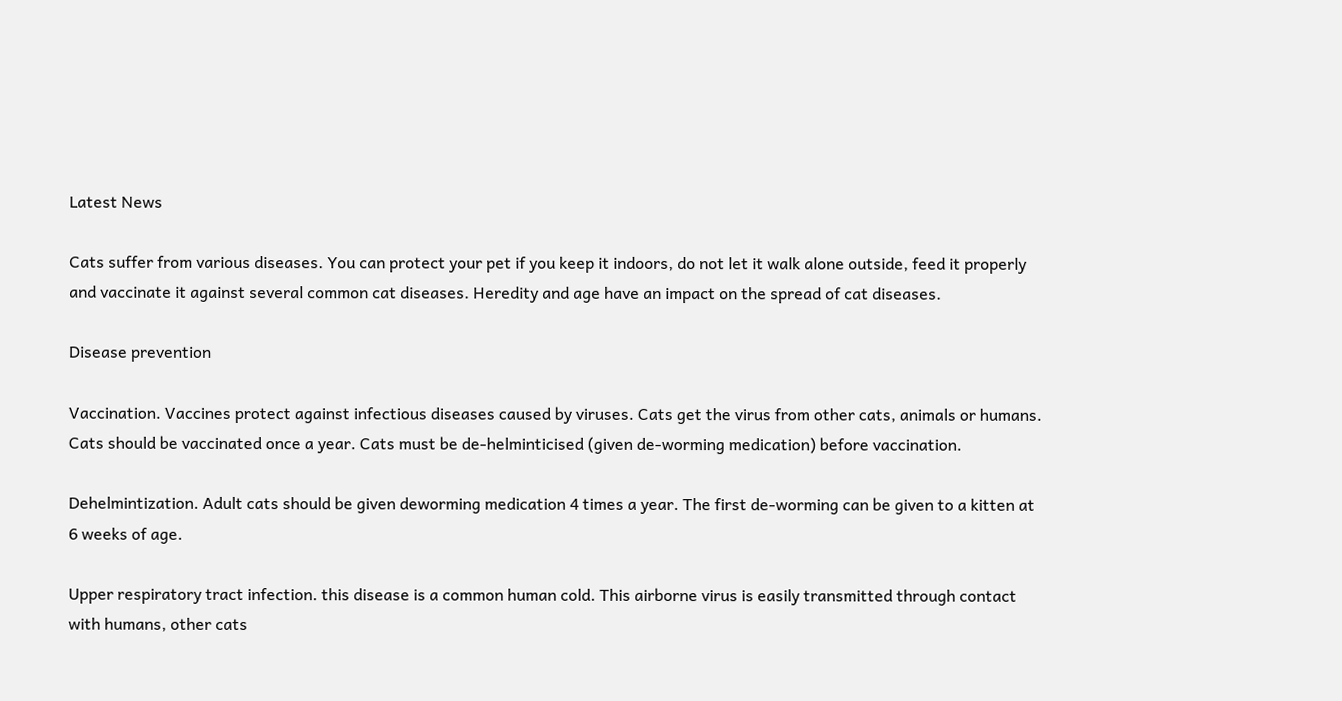Latest News

Cats suffer from various diseases. You can protect your pet if you keep it indoors, do not let it walk alone outside, feed it properly and vaccinate it against several common cat diseases. Heredity and age have an impact on the spread of cat diseases.

Disease prevention

Vaccination. Vaccines protect against infectious diseases caused by viruses. Cats get the virus from other cats, animals or humans. Cats should be vaccinated once a year. Cats must be de-helminticised (given de-worming medication) before vaccination.

Dehelmintization. Adult cats should be given deworming medication 4 times a year. The first de-worming can be given to a kitten at 6 weeks of age.

Upper respiratory tract infection. this disease is a common human cold. This airborne virus is easily transmitted through contact with humans, other cats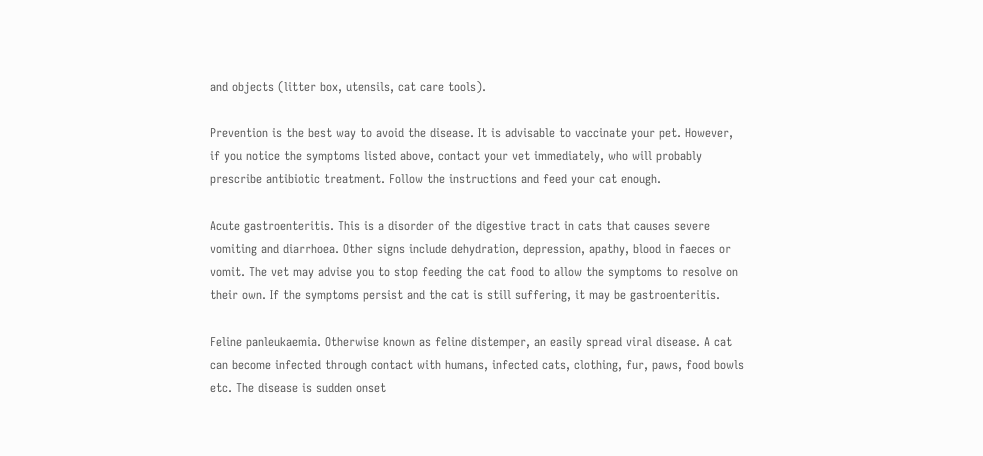and objects (litter box, utensils, cat care tools).

Prevention is the best way to avoid the disease. It is advisable to vaccinate your pet. However, if you notice the symptoms listed above, contact your vet immediately, who will probably prescribe antibiotic treatment. Follow the instructions and feed your cat enough.

Acute gastroenteritis. This is a disorder of the digestive tract in cats that causes severe vomiting and diarrhoea. Other signs include dehydration, depression, apathy, blood in faeces or vomit. The vet may advise you to stop feeding the cat food to allow the symptoms to resolve on their own. If the symptoms persist and the cat is still suffering, it may be gastroenteritis.

Feline panleukaemia. Otherwise known as feline distemper, an easily spread viral disease. A cat can become infected through contact with humans, infected cats, clothing, fur, paws, food bowls etc. The disease is sudden onset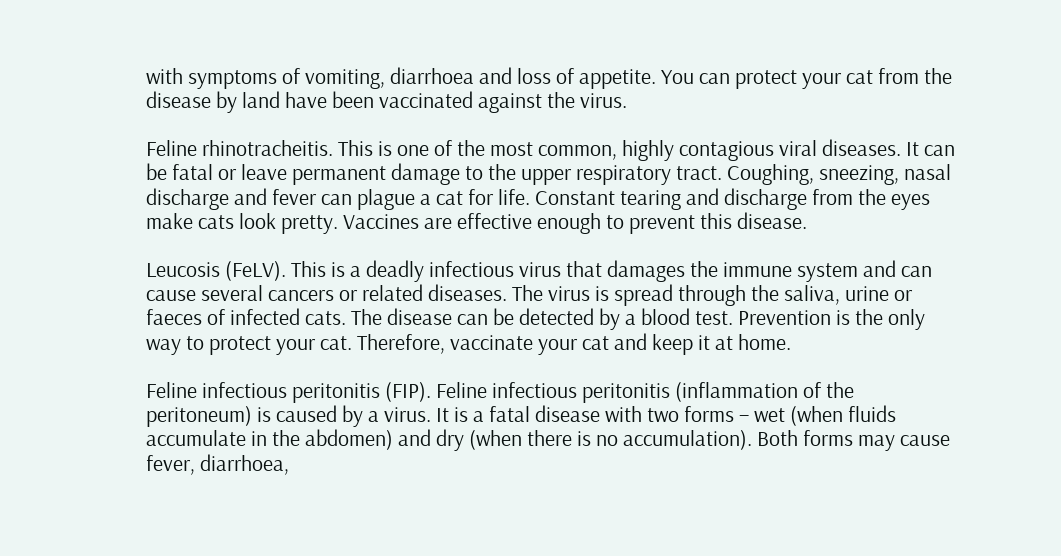with symptoms of vomiting, diarrhoea and loss of appetite. You can protect your cat from the disease by land have been vaccinated against the virus.

Feline rhinotracheitis. This is one of the most common, highly contagious viral diseases. It can be fatal or leave permanent damage to the upper respiratory tract. Coughing, sneezing, nasal discharge and fever can plague a cat for life. Constant tearing and discharge from the eyes make cats look pretty. Vaccines are effective enough to prevent this disease.

Leucosis (FeLV). This is a deadly infectious virus that damages the immune system and can cause several cancers or related diseases. The virus is spread through the saliva, urine or faeces of infected cats. The disease can be detected by a blood test. Prevention is the only way to protect your cat. Therefore, vaccinate your cat and keep it at home.

Feline infectious peritonitis (FIP). Feline infectious peritonitis (inflammation of the peritoneum) is caused by a virus. It is a fatal disease with two forms – wet (when fluids accumulate in the abdomen) and dry (when there is no accumulation). Both forms may cause fever, diarrhoea,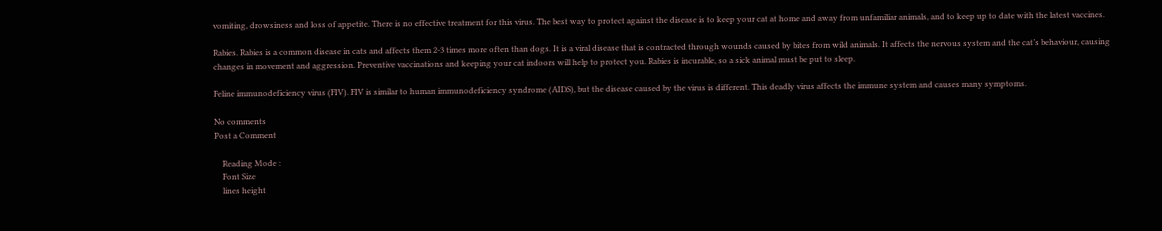vomiting, drowsiness and loss of appetite. There is no effective treatment for this virus. The best way to protect against the disease is to keep your cat at home and away from unfamiliar animals, and to keep up to date with the latest vaccines.

Rabies. Rabies is a common disease in cats and affects them 2-3 times more often than dogs. It is a viral disease that is contracted through wounds caused by bites from wild animals. It affects the nervous system and the cat’s behaviour, causing changes in movement and aggression. Preventive vaccinations and keeping your cat indoors will help to protect you. Rabies is incurable, so a sick animal must be put to sleep.

Feline immunodeficiency virus (FIV). FIV is similar to human immunodeficiency syndrome (AIDS), but the disease caused by the virus is different. This deadly virus affects the immune system and causes many symptoms.

No comments
Post a Comment

    Reading Mode :
    Font Size
    lines height